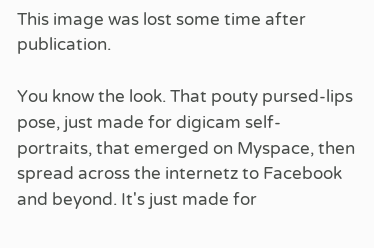This image was lost some time after publication.

You know the look. That pouty pursed-lips pose, just made for digicam self-portraits, that emerged on Myspace, then spread across the internetz to Facebook and beyond. It's just made for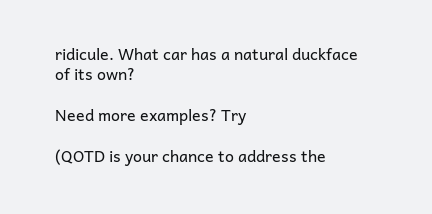ridicule. What car has a natural duckface of its own?

Need more examples? Try

(QOTD is your chance to address the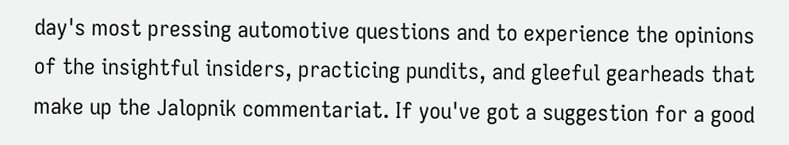day's most pressing automotive questions and to experience the opinions of the insightful insiders, practicing pundits, and gleeful gearheads that make up the Jalopnik commentariat. If you've got a suggestion for a good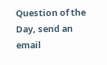Question of the Day, send an email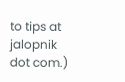to tips at jalopnik dot com.)